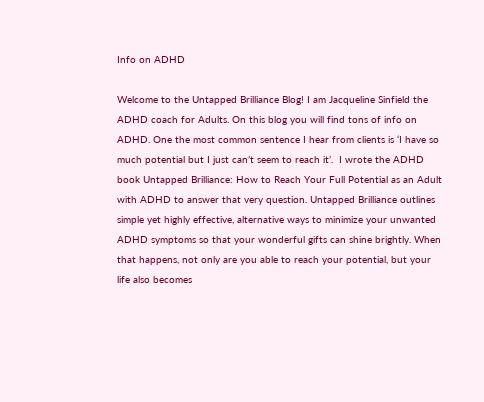Info on ADHD

Welcome to the Untapped Brilliance Blog! I am Jacqueline Sinfield the ADHD coach for Adults. On this blog you will find tons of info on ADHD. One the most common sentence I hear from clients is ‘I have so much potential but I just can’t seem to reach it’.  I wrote the ADHD book Untapped Brilliance: How to Reach Your Full Potential as an Adult with ADHD to answer that very question. Untapped Brilliance outlines simple yet highly effective, alternative ways to minimize your unwanted ADHD symptoms so that your wonderful gifts can shine brightly. When that happens, not only are you able to reach your potential, but your life also becomes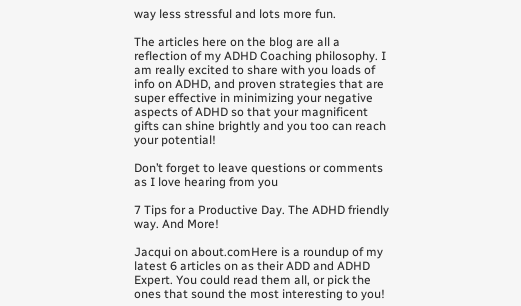way less stressful and lots more fun.

The articles here on the blog are all a reflection of my ADHD Coaching philosophy. I am really excited to share with you loads of info on ADHD, and proven strategies that are super effective in minimizing your negative aspects of ADHD so that your magnificent gifts can shine brightly and you too can reach your potential!

Don’t forget to leave questions or comments as I love hearing from you

7 Tips for a Productive Day. The ADHD friendly way. And More!

Jacqui on about.comHere is a roundup of my latest 6 articles on as their ADD and ADHD Expert. You could read them all, or pick the ones that sound the most interesting to you!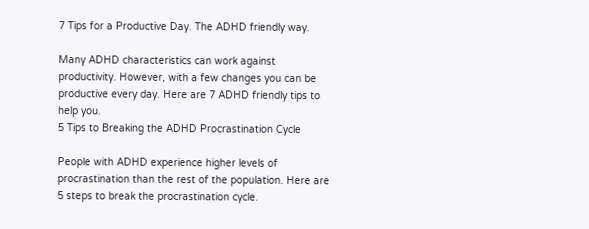7 Tips for a Productive Day. The ADHD friendly way.

Many ADHD characteristics can work against productivity. However, with a few changes you can be productive every day. Here are 7 ADHD friendly tips to help you.
5 Tips to Breaking the ADHD Procrastination Cycle

People with ADHD experience higher levels of procrastination than the rest of the population. Here are 5 steps to break the procrastination cycle.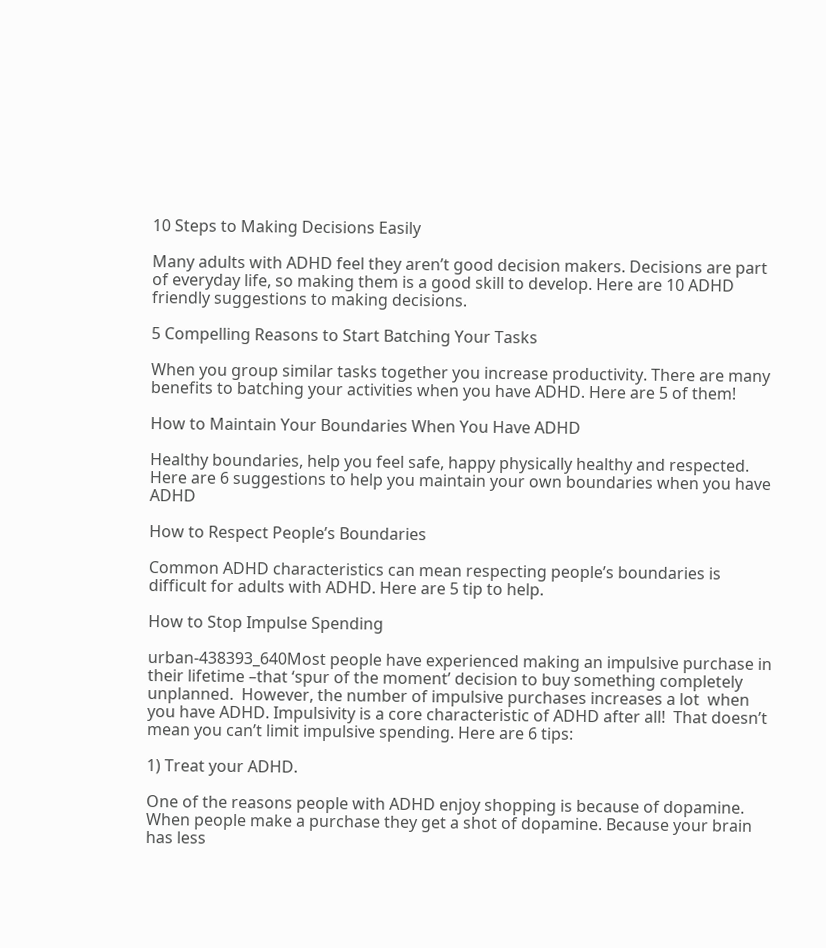10 Steps to Making Decisions Easily

Many adults with ADHD feel they aren’t good decision makers. Decisions are part of everyday life, so making them is a good skill to develop. Here are 10 ADHD friendly suggestions to making decisions.

5 Compelling Reasons to Start Batching Your Tasks

When you group similar tasks together you increase productivity. There are many benefits to batching your activities when you have ADHD. Here are 5 of them!

How to Maintain Your Boundaries When You Have ADHD

Healthy boundaries, help you feel safe, happy physically healthy and respected. Here are 6 suggestions to help you maintain your own boundaries when you have ADHD

How to Respect People’s Boundaries

Common ADHD characteristics can mean respecting people’s boundaries is difficult for adults with ADHD. Here are 5 tip to help.

How to Stop Impulse Spending

urban-438393_640Most people have experienced making an impulsive purchase in their lifetime –that ‘spur of the moment’ decision to buy something completely unplanned.  However, the number of impulsive purchases increases a lot  when you have ADHD. Impulsivity is a core characteristic of ADHD after all!  That doesn’t mean you can’t limit impulsive spending. Here are 6 tips:

1) Treat your ADHD.

One of the reasons people with ADHD enjoy shopping is because of dopamine. When people make a purchase they get a shot of dopamine. Because your brain has less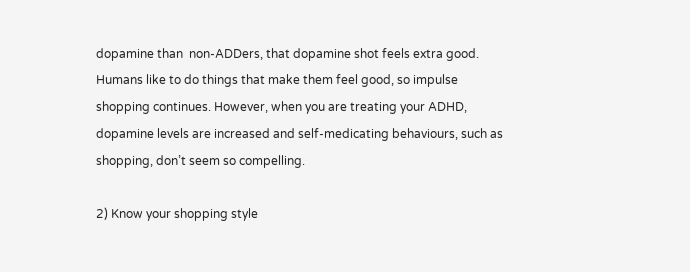dopamine than  non-ADDers, that dopamine shot feels extra good. Humans like to do things that make them feel good, so impulse shopping continues. However, when you are treating your ADHD, dopamine levels are increased and self-medicating behaviours, such as shopping, don’t seem so compelling.

2) Know your shopping style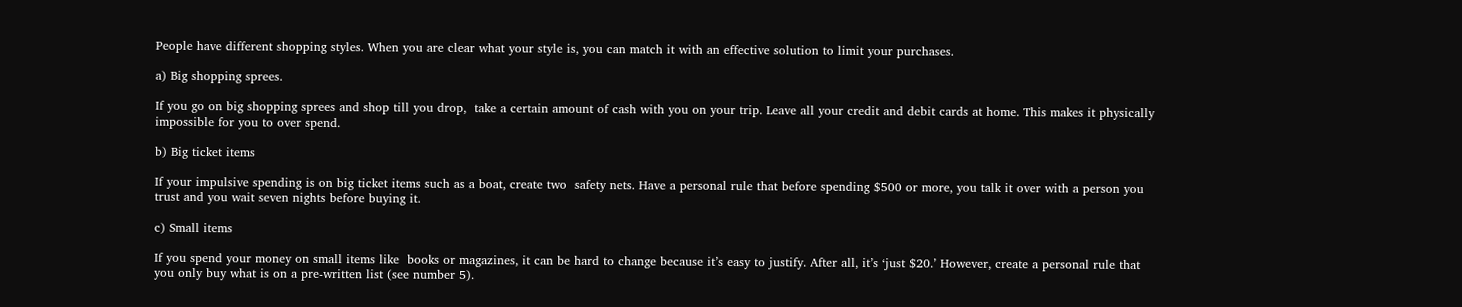People have different shopping styles. When you are clear what your style is, you can match it with an effective solution to limit your purchases.

a) Big shopping sprees.

If you go on big shopping sprees and shop till you drop,  take a certain amount of cash with you on your trip. Leave all your credit and debit cards at home. This makes it physically impossible for you to over spend.

b) Big ticket items

If your impulsive spending is on big ticket items such as a boat, create two  safety nets. Have a personal rule that before spending $500 or more, you talk it over with a person you trust and you wait seven nights before buying it.

c) Small items

If you spend your money on small items like  books or magazines, it can be hard to change because it’s easy to justify. After all, it’s ‘just $20.’ However, create a personal rule that you only buy what is on a pre-written list (see number 5).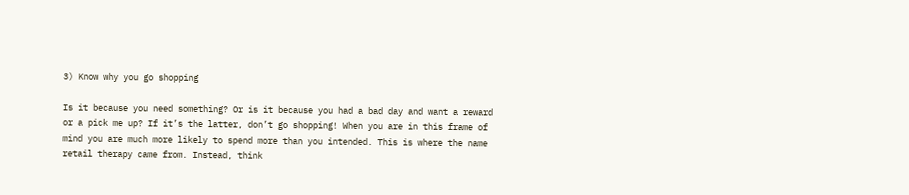3) Know why you go shopping

Is it because you need something? Or is it because you had a bad day and want a reward or a pick me up? If it’s the latter, don’t go shopping! When you are in this frame of mind you are much more likely to spend more than you intended. This is where the name retail therapy came from. Instead, think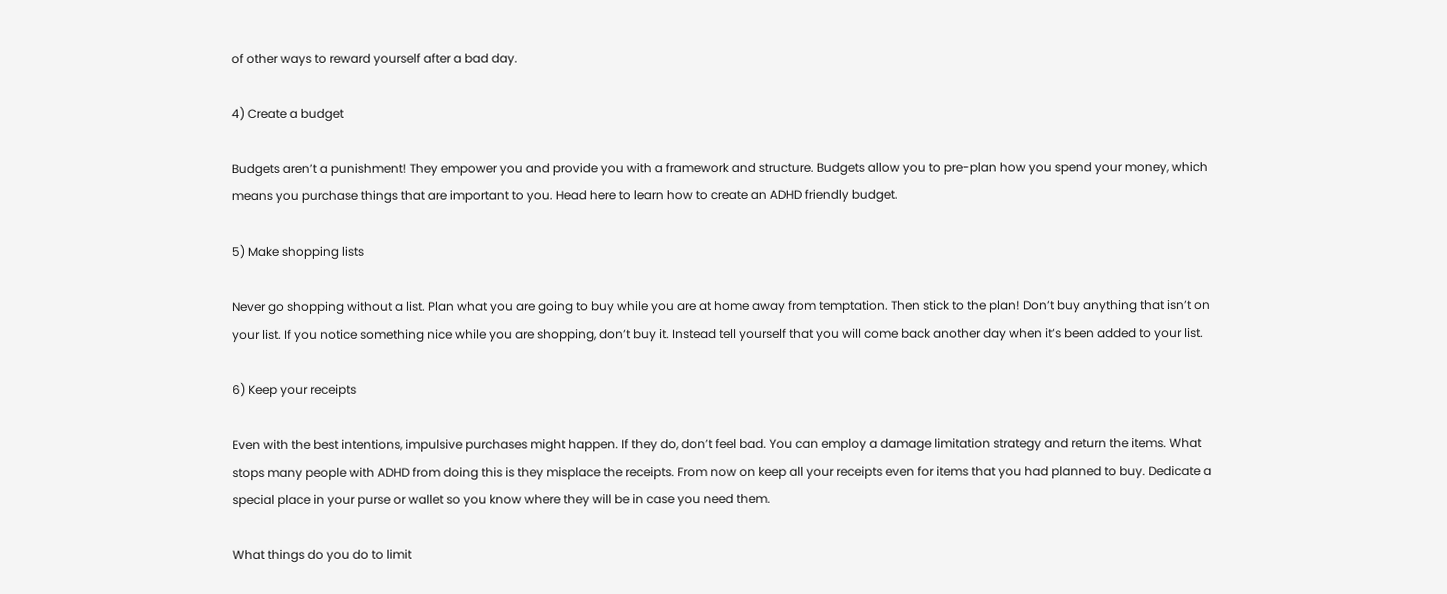of other ways to reward yourself after a bad day.

4) Create a budget

Budgets aren’t a punishment! They empower you and provide you with a framework and structure. Budgets allow you to pre-plan how you spend your money, which means you purchase things that are important to you. Head here to learn how to create an ADHD friendly budget.

5) Make shopping lists

Never go shopping without a list. Plan what you are going to buy while you are at home away from temptation. Then stick to the plan! Don’t buy anything that isn’t on your list. If you notice something nice while you are shopping, don’t buy it. Instead tell yourself that you will come back another day when it’s been added to your list.

6) Keep your receipts

Even with the best intentions, impulsive purchases might happen. If they do, don’t feel bad. You can employ a damage limitation strategy and return the items. What stops many people with ADHD from doing this is they misplace the receipts. From now on keep all your receipts even for items that you had planned to buy. Dedicate a special place in your purse or wallet so you know where they will be in case you need them.

What things do you do to limit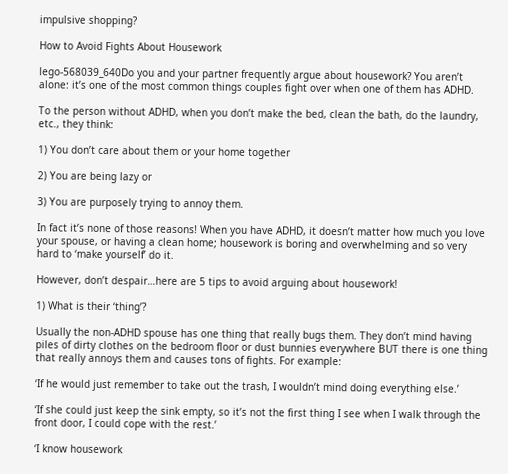impulsive shopping?

How to Avoid Fights About Housework

lego-568039_640Do you and your partner frequently argue about housework? You aren’t alone: it’s one of the most common things couples fight over when one of them has ADHD.

To the person without ADHD, when you don’t make the bed, clean the bath, do the laundry, etc., they think:

1) You don’t care about them or your home together

2) You are being lazy or

3) You are purposely trying to annoy them.

In fact it’s none of those reasons! When you have ADHD, it doesn’t matter how much you love your spouse, or having a clean home; housework is boring and overwhelming and so very hard to ‘make yourself’ do it.

However, don’t despair…here are 5 tips to avoid arguing about housework!

1) What is their ‘thing’?

Usually the non-ADHD spouse has one thing that really bugs them. They don’t mind having piles of dirty clothes on the bedroom floor or dust bunnies everywhere BUT there is one thing that really annoys them and causes tons of fights. For example:

‘If he would just remember to take out the trash, I wouldn’t mind doing everything else.’

‘If she could just keep the sink empty, so it’s not the first thing I see when I walk through the front door, I could cope with the rest.’

‘I know housework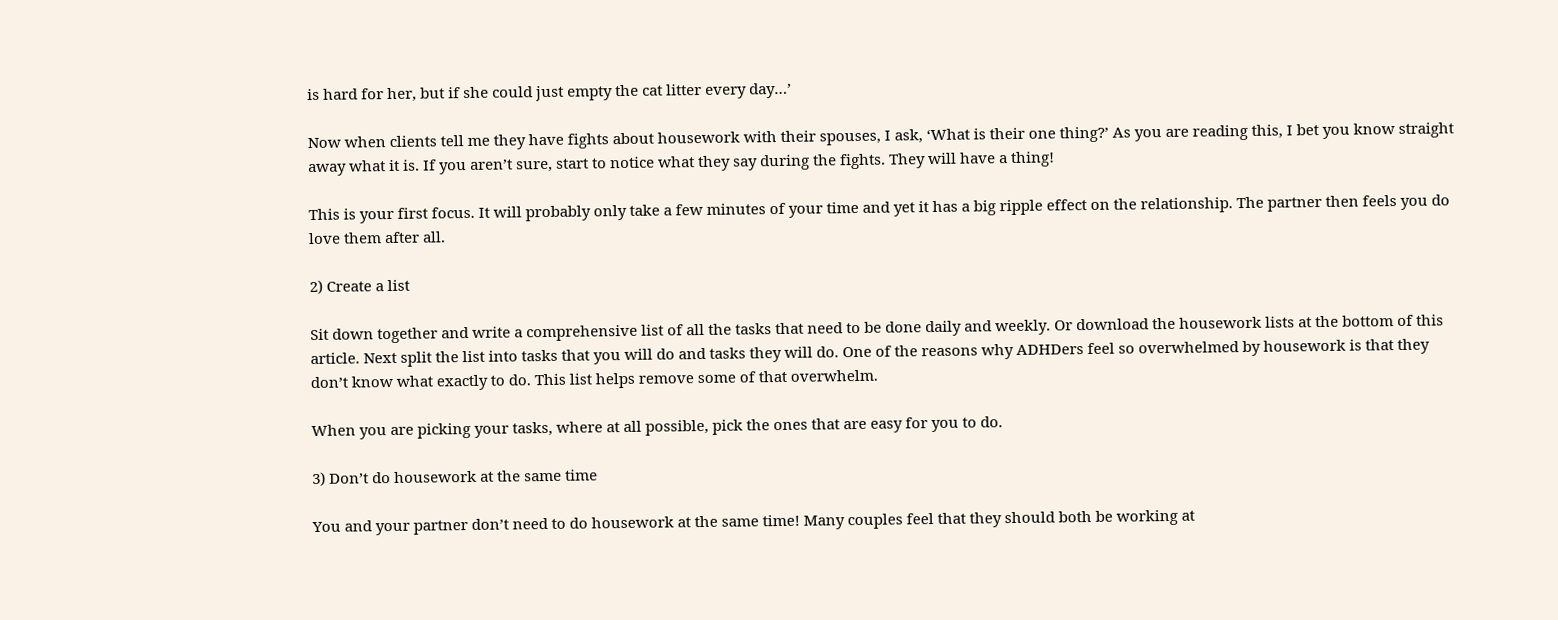is hard for her, but if she could just empty the cat litter every day…’

Now when clients tell me they have fights about housework with their spouses, I ask, ‘What is their one thing?’ As you are reading this, I bet you know straight away what it is. If you aren’t sure, start to notice what they say during the fights. They will have a thing!

This is your first focus. It will probably only take a few minutes of your time and yet it has a big ripple effect on the relationship. The partner then feels you do love them after all.

2) Create a list

Sit down together and write a comprehensive list of all the tasks that need to be done daily and weekly. Or download the housework lists at the bottom of this article. Next split the list into tasks that you will do and tasks they will do. One of the reasons why ADHDers feel so overwhelmed by housework is that they don’t know what exactly to do. This list helps remove some of that overwhelm.

When you are picking your tasks, where at all possible, pick the ones that are easy for you to do.

3) Don’t do housework at the same time

You and your partner don’t need to do housework at the same time! Many couples feel that they should both be working at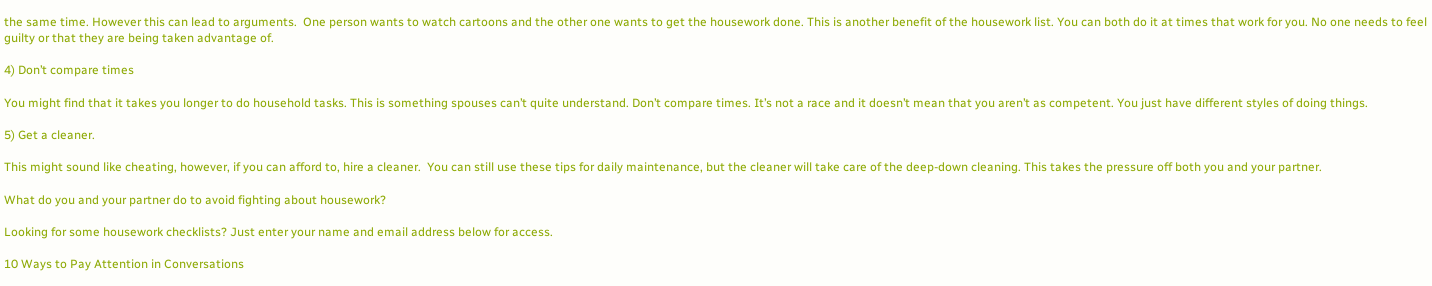the same time. However this can lead to arguments.  One person wants to watch cartoons and the other one wants to get the housework done. This is another benefit of the housework list. You can both do it at times that work for you. No one needs to feel guilty or that they are being taken advantage of.

4) Don’t compare times

You might find that it takes you longer to do household tasks. This is something spouses can’t quite understand. Don’t compare times. It’s not a race and it doesn’t mean that you aren’t as competent. You just have different styles of doing things.

5) Get a cleaner.

This might sound like cheating, however, if you can afford to, hire a cleaner.  You can still use these tips for daily maintenance, but the cleaner will take care of the deep-down cleaning. This takes the pressure off both you and your partner.

What do you and your partner do to avoid fighting about housework?

Looking for some housework checklists? Just enter your name and email address below for access.

10 Ways to Pay Attention in Conversations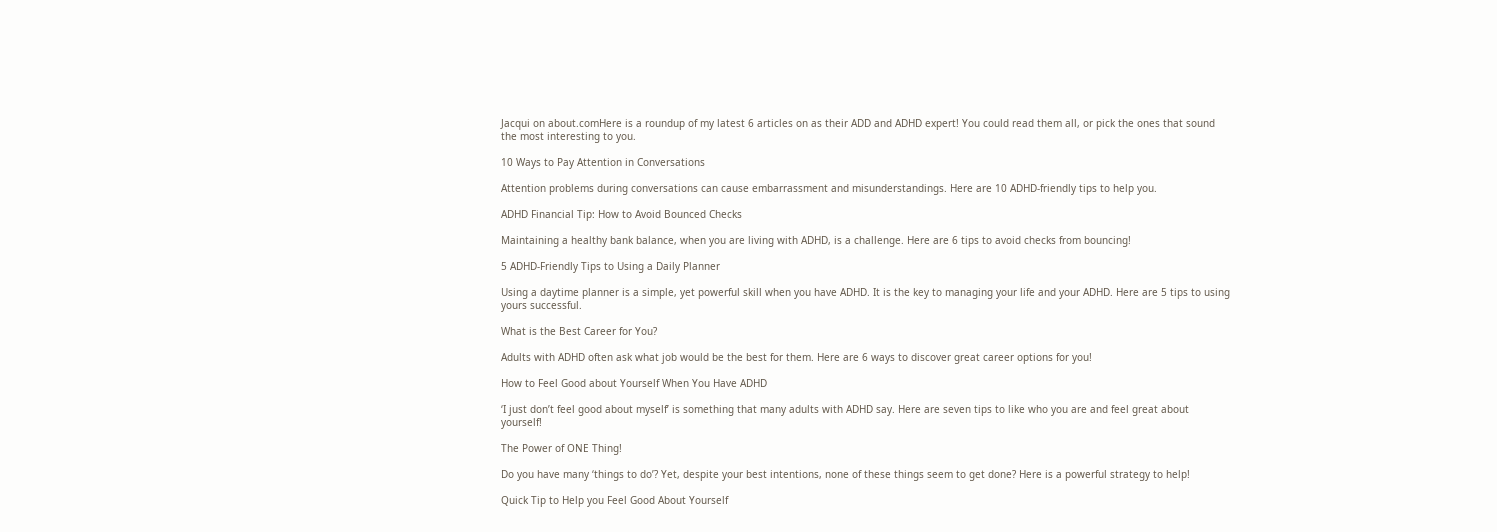Jacqui on about.comHere is a roundup of my latest 6 articles on as their ADD and ADHD expert! You could read them all, or pick the ones that sound the most interesting to you.

10 Ways to Pay Attention in Conversations

Attention problems during conversations can cause embarrassment and misunderstandings. Here are 10 ADHD-friendly tips to help you.

ADHD Financial Tip: How to Avoid Bounced Checks

Maintaining a healthy bank balance, when you are living with ADHD, is a challenge. Here are 6 tips to avoid checks from bouncing!

5 ADHD-Friendly Tips to Using a Daily Planner

Using a daytime planner is a simple, yet powerful skill when you have ADHD. It is the key to managing your life and your ADHD. Here are 5 tips to using yours successful.

What is the Best Career for You?

Adults with ADHD often ask what job would be the best for them. Here are 6 ways to discover great career options for you!

How to Feel Good about Yourself When You Have ADHD

‘I just don’t feel good about myself’ is something that many adults with ADHD say. Here are seven tips to like who you are and feel great about yourself!

The Power of ONE Thing!

Do you have many ‘things to do’? Yet, despite your best intentions, none of these things seem to get done? Here is a powerful strategy to help!

Quick Tip to Help you Feel Good About Yourself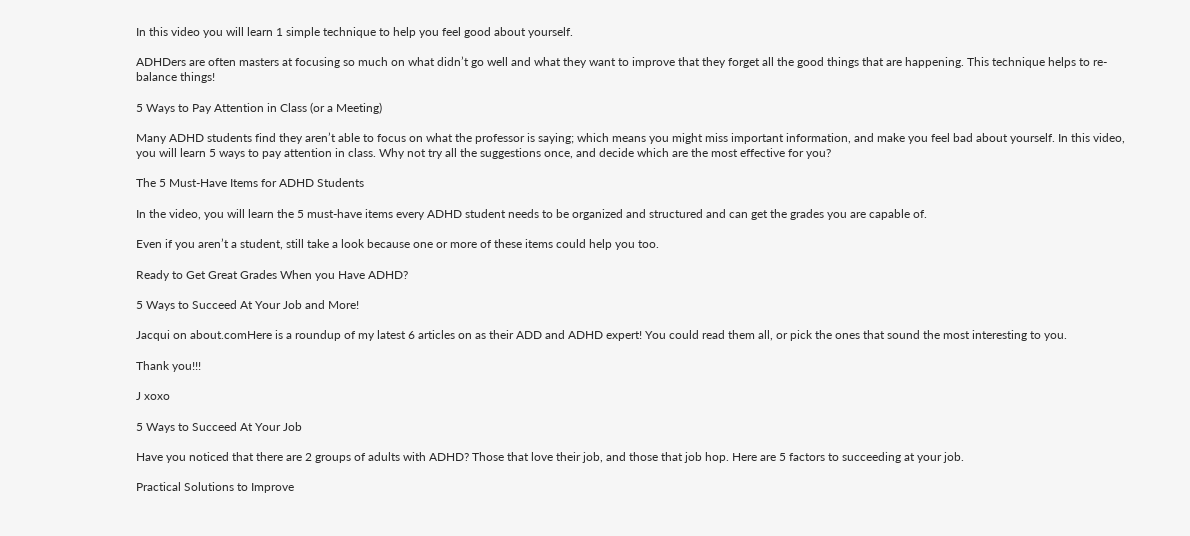In this video you will learn 1 simple technique to help you feel good about yourself.

ADHDers are often masters at focusing so much on what didn’t go well and what they want to improve that they forget all the good things that are happening. This technique helps to re-balance things!

5 Ways to Pay Attention in Class (or a Meeting)

Many ADHD students find they aren’t able to focus on what the professor is saying; which means you might miss important information, and make you feel bad about yourself. In this video, you will learn 5 ways to pay attention in class. Why not try all the suggestions once, and decide which are the most effective for you?

The 5 Must-Have Items for ADHD Students

In the video, you will learn the 5 must-have items every ADHD student needs to be organized and structured and can get the grades you are capable of.

Even if you aren’t a student, still take a look because one or more of these items could help you too.

Ready to Get Great Grades When you Have ADHD?

5 Ways to Succeed At Your Job and More!

Jacqui on about.comHere is a roundup of my latest 6 articles on as their ADD and ADHD expert! You could read them all, or pick the ones that sound the most interesting to you.

Thank you!!!

J xoxo

5 Ways to Succeed At Your Job

Have you noticed that there are 2 groups of adults with ADHD? Those that love their job, and those that job hop. Here are 5 factors to succeeding at your job.

Practical Solutions to Improve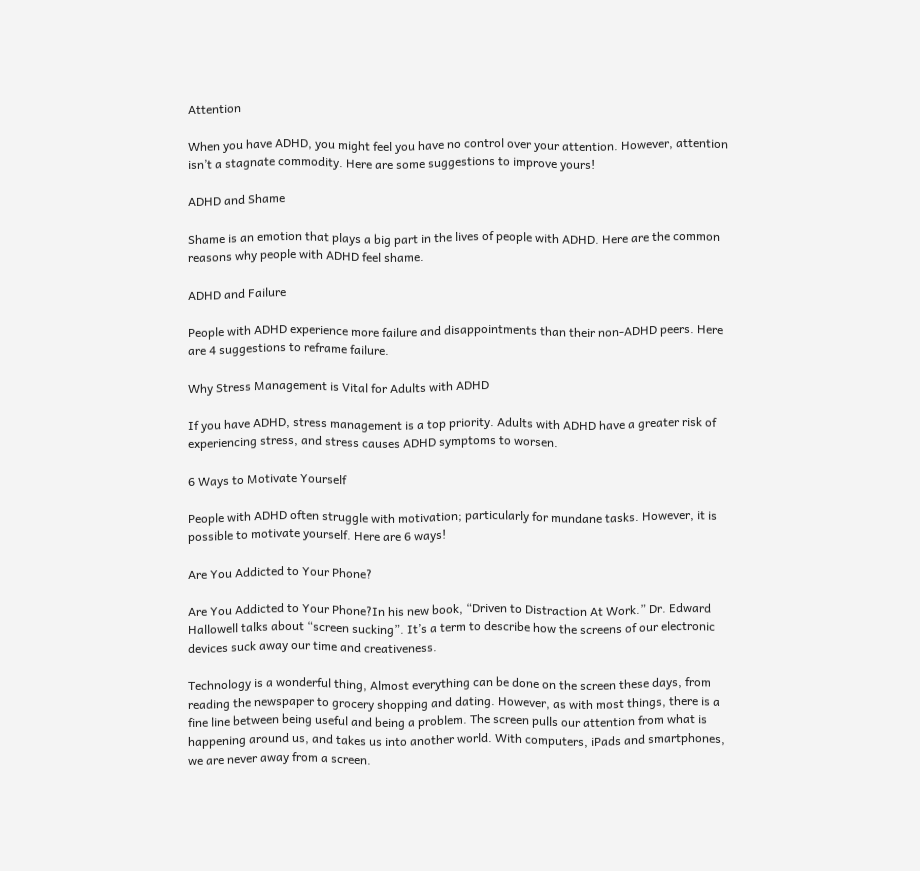Attention

When you have ADHD, you might feel you have no control over your attention. However, attention isn’t a stagnate commodity. Here are some suggestions to improve yours!

ADHD and Shame

Shame is an emotion that plays a big part in the lives of people with ADHD. Here are the common reasons why people with ADHD feel shame.

ADHD and Failure

People with ADHD experience more failure and disappointments than their non-ADHD peers. Here are 4 suggestions to reframe failure.

Why Stress Management is Vital for Adults with ADHD

If you have ADHD, stress management is a top priority. Adults with ADHD have a greater risk of experiencing stress, and stress causes ADHD symptoms to worsen.

6 Ways to Motivate Yourself

People with ADHD often struggle with motivation; particularly for mundane tasks. However, it is possible to motivate yourself. Here are 6 ways!

Are You Addicted to Your Phone?

Are You Addicted to Your Phone?In his new book, “Driven to Distraction At Work.” Dr. Edward Hallowell talks about “screen sucking”. It’s a term to describe how the screens of our electronic devices suck away our time and creativeness.

Technology is a wonderful thing, Almost everything can be done on the screen these days, from reading the newspaper to grocery shopping and dating. However, as with most things, there is a fine line between being useful and being a problem. The screen pulls our attention from what is happening around us, and takes us into another world. With computers, iPads and smartphones, we are never away from a screen.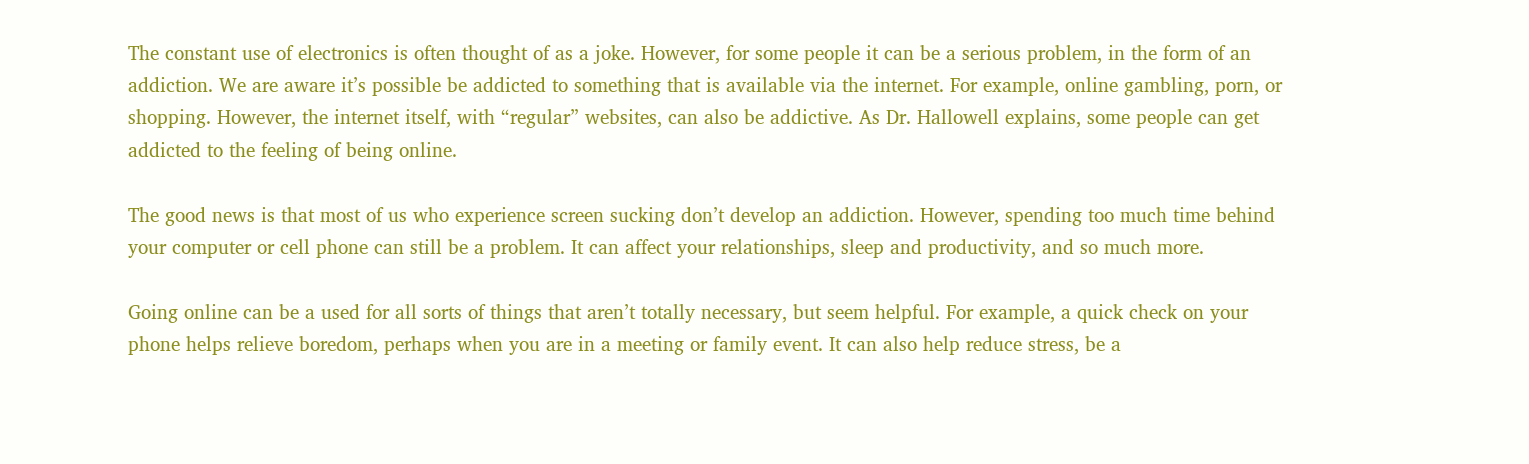The constant use of electronics is often thought of as a joke. However, for some people it can be a serious problem, in the form of an addiction. We are aware it’s possible be addicted to something that is available via the internet. For example, online gambling, porn, or shopping. However, the internet itself, with “regular” websites, can also be addictive. As Dr. Hallowell explains, some people can get addicted to the feeling of being online.

The good news is that most of us who experience screen sucking don’t develop an addiction. However, spending too much time behind your computer or cell phone can still be a problem. It can affect your relationships, sleep and productivity, and so much more.

Going online can be a used for all sorts of things that aren’t totally necessary, but seem helpful. For example, a quick check on your phone helps relieve boredom, perhaps when you are in a meeting or family event. It can also help reduce stress, be a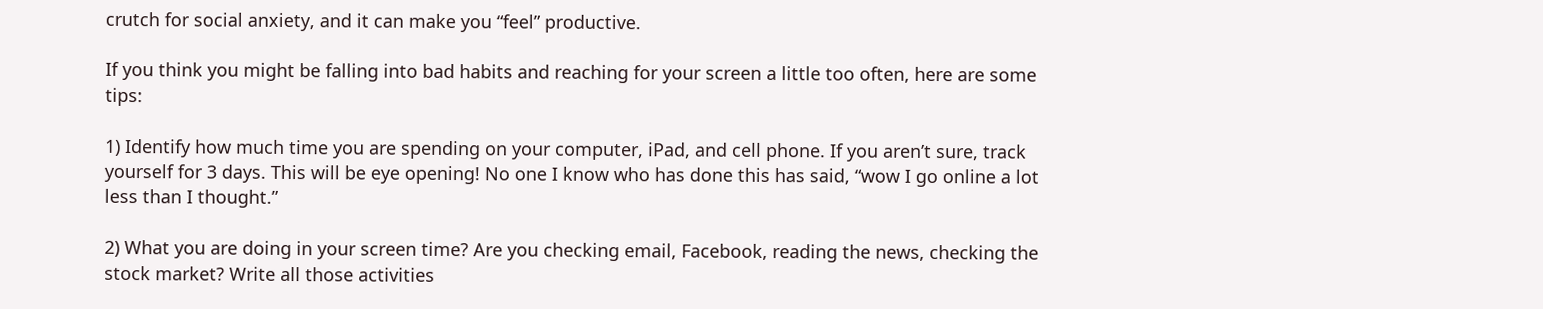crutch for social anxiety, and it can make you “feel” productive.

If you think you might be falling into bad habits and reaching for your screen a little too often, here are some tips:

1) Identify how much time you are spending on your computer, iPad, and cell phone. If you aren’t sure, track yourself for 3 days. This will be eye opening! No one I know who has done this has said, “wow I go online a lot less than I thought.”

2) What you are doing in your screen time? Are you checking email, Facebook, reading the news, checking the stock market? Write all those activities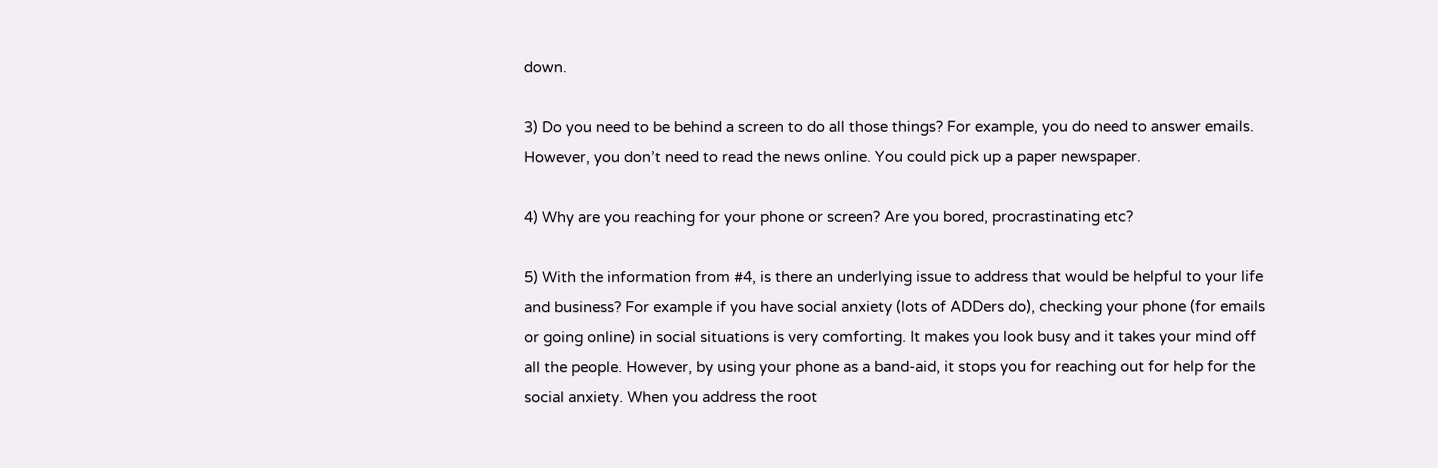down.

3) Do you need to be behind a screen to do all those things? For example, you do need to answer emails. However, you don’t need to read the news online. You could pick up a paper newspaper.

4) Why are you reaching for your phone or screen? Are you bored, procrastinating etc?

5) With the information from #4, is there an underlying issue to address that would be helpful to your life and business? For example if you have social anxiety (lots of ADDers do), checking your phone (for emails or going online) in social situations is very comforting. It makes you look busy and it takes your mind off all the people. However, by using your phone as a band-aid, it stops you for reaching out for help for the social anxiety. When you address the root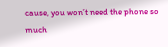cause, you won’t need the phone so much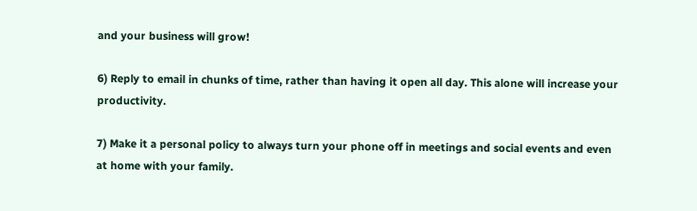and your business will grow!

6) Reply to email in chunks of time, rather than having it open all day. This alone will increase your productivity.

7) Make it a personal policy to always turn your phone off in meetings and social events and even at home with your family.